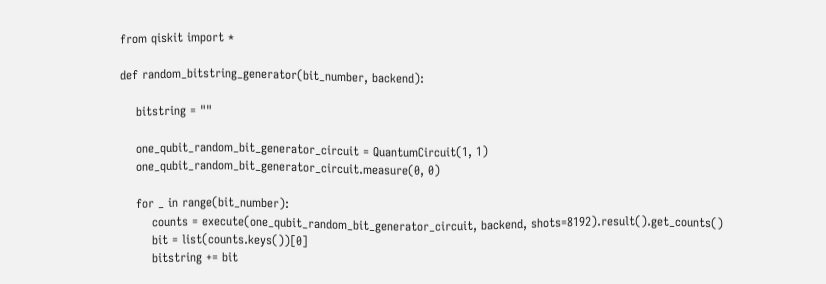from qiskit import *

def random_bitstring_generator(bit_number, backend):

    bitstring = ""

    one_qubit_random_bit_generator_circuit = QuantumCircuit(1, 1)
    one_qubit_random_bit_generator_circuit.measure(0, 0)

    for _ in range(bit_number):
        counts = execute(one_qubit_random_bit_generator_circuit, backend, shots=8192).result().get_counts()
        bit = list(counts.keys())[0]
        bitstring += bit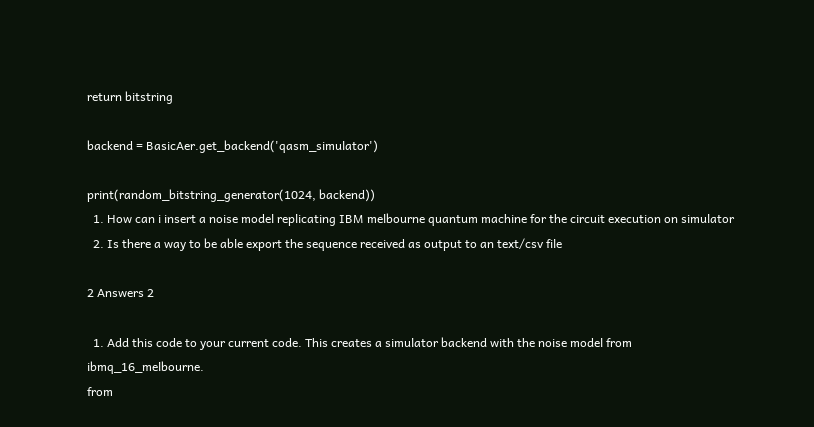return bitstring

backend = BasicAer.get_backend('qasm_simulator')

print(random_bitstring_generator(1024, backend))
  1. How can i insert a noise model replicating IBM melbourne quantum machine for the circuit execution on simulator
  2. Is there a way to be able export the sequence received as output to an text/csv file

2 Answers 2

  1. Add this code to your current code. This creates a simulator backend with the noise model from ibmq_16_melbourne.
from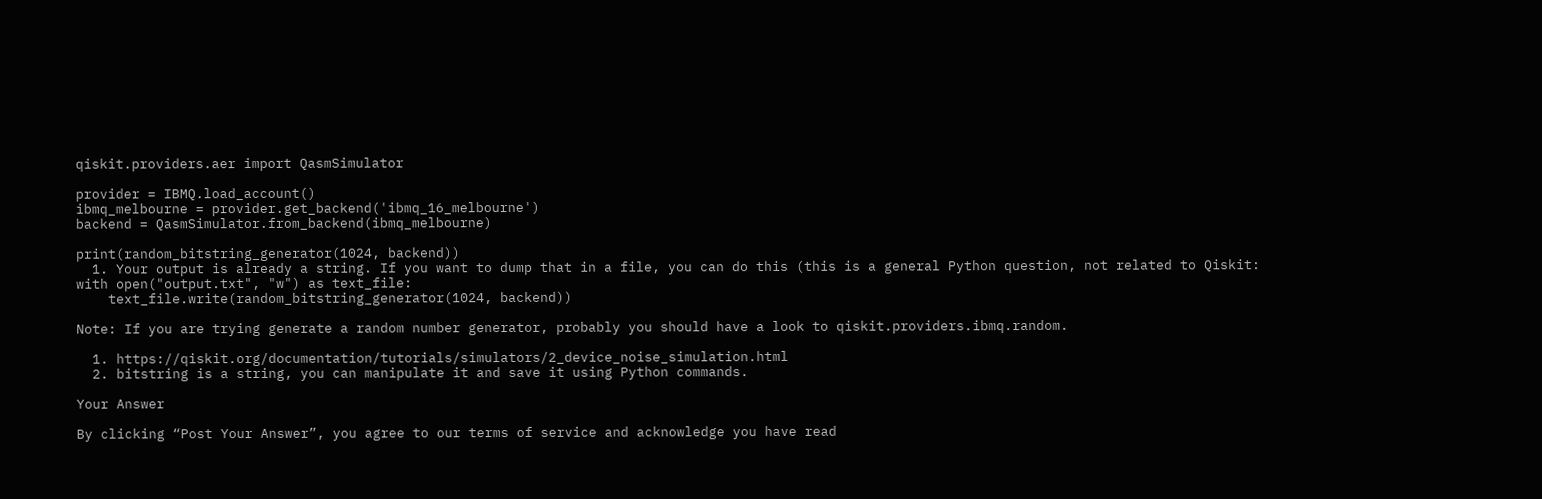qiskit.providers.aer import QasmSimulator

provider = IBMQ.load_account()
ibmq_melbourne = provider.get_backend('ibmq_16_melbourne')
backend = QasmSimulator.from_backend(ibmq_melbourne)

print(random_bitstring_generator(1024, backend))
  1. Your output is already a string. If you want to dump that in a file, you can do this (this is a general Python question, not related to Qiskit:
with open("output.txt", "w") as text_file:
    text_file.write(random_bitstring_generator(1024, backend))

Note: If you are trying generate a random number generator, probably you should have a look to qiskit.providers.ibmq.random.

  1. https://qiskit.org/documentation/tutorials/simulators/2_device_noise_simulation.html
  2. bitstring is a string, you can manipulate it and save it using Python commands.

Your Answer

By clicking “Post Your Answer”, you agree to our terms of service and acknowledge you have read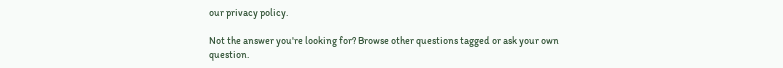our privacy policy.

Not the answer you're looking for? Browse other questions tagged or ask your own question.